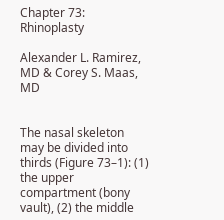Chapter 73: Rhinoplasty

Alexander L. Ramirez, MD & Corey S. Maas, MD


The nasal skeleton may be divided into thirds (Figure 73–1): (1) the upper compartment (bony vault), (2) the middle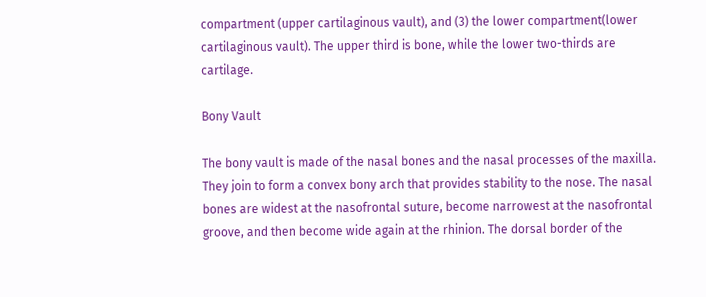compartment (upper cartilaginous vault), and (3) the lower compartment(lower cartilaginous vault). The upper third is bone, while the lower two-thirds are cartilage.

Bony Vault

The bony vault is made of the nasal bones and the nasal processes of the maxilla. They join to form a convex bony arch that provides stability to the nose. The nasal bones are widest at the nasofrontal suture, become narrowest at the nasofrontal groove, and then become wide again at the rhinion. The dorsal border of the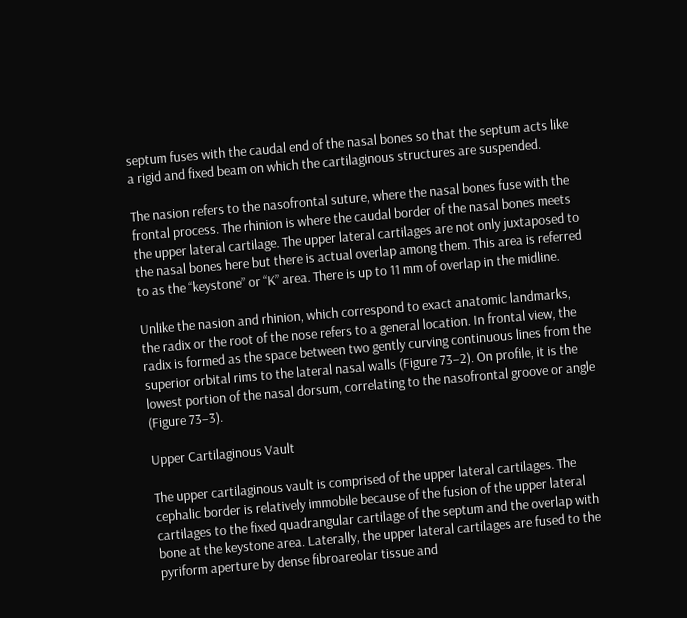septum fuses with the caudal end of the nasal bones so that the septum acts like a rigid and fixed beam on which the cartilaginous structures are suspended.

The nasion refers to the nasofrontal suture, where the nasal bones fuse with the frontal process. The rhinion is where the caudal border of the nasal bones meets the upper lateral cartilage. The upper lateral cartilages are not only juxtaposed to the nasal bones here but there is actual overlap among them. This area is referred to as the “keystone” or “K” area. There is up to 11 mm of overlap in the midline.

Unlike the nasion and rhinion, which correspond to exact anatomic landmarks, the radix or the root of the nose refers to a general location. In frontal view, the radix is formed as the space between two gently curving continuous lines from the superior orbital rims to the lateral nasal walls (Figure 73–2). On profile, it is the lowest portion of the nasal dorsum, correlating to the nasofrontal groove or angle (Figure 73–3).

Upper Cartilaginous Vault

The upper cartilaginous vault is comprised of the upper lateral cartilages. The cephalic border is relatively immobile because of the fusion of the upper lateral cartilages to the fixed quadrangular cartilage of the septum and the overlap with bone at the keystone area. Laterally, the upper lateral cartilages are fused to the pyriform aperture by dense fibroareolar tissue and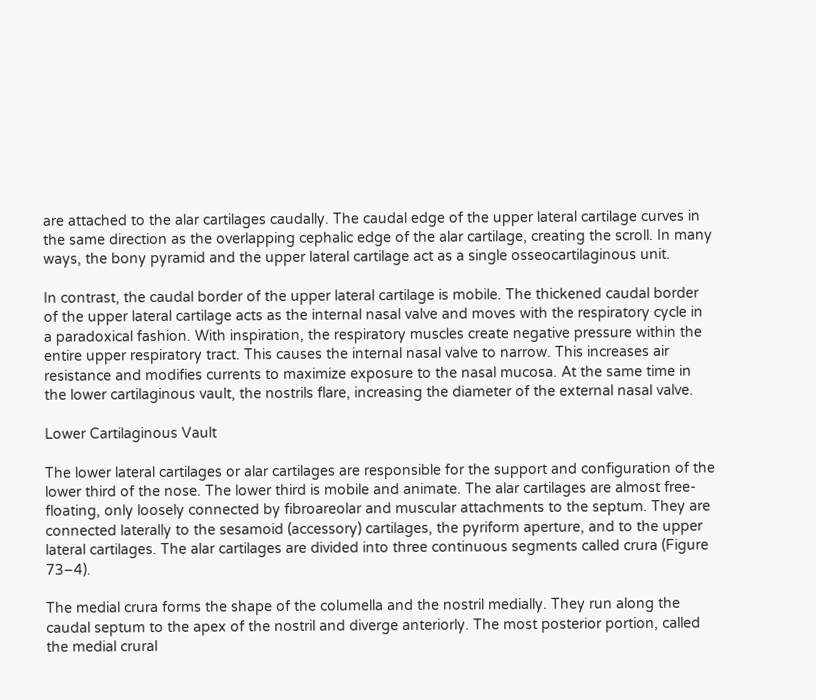are attached to the alar cartilages caudally. The caudal edge of the upper lateral cartilage curves in the same direction as the overlapping cephalic edge of the alar cartilage, creating the scroll. In many ways, the bony pyramid and the upper lateral cartilage act as a single osseocartilaginous unit.

In contrast, the caudal border of the upper lateral cartilage is mobile. The thickened caudal border of the upper lateral cartilage acts as the internal nasal valve and moves with the respiratory cycle in a paradoxical fashion. With inspiration, the respiratory muscles create negative pressure within the entire upper respiratory tract. This causes the internal nasal valve to narrow. This increases air resistance and modifies currents to maximize exposure to the nasal mucosa. At the same time in the lower cartilaginous vault, the nostrils flare, increasing the diameter of the external nasal valve.

Lower Cartilaginous Vault

The lower lateral cartilages or alar cartilages are responsible for the support and configuration of the lower third of the nose. The lower third is mobile and animate. The alar cartilages are almost free-floating, only loosely connected by fibroareolar and muscular attachments to the septum. They are connected laterally to the sesamoid (accessory) cartilages, the pyriform aperture, and to the upper lateral cartilages. The alar cartilages are divided into three continuous segments called crura (Figure 73–4).

The medial crura forms the shape of the columella and the nostril medially. They run along the caudal septum to the apex of the nostril and diverge anteriorly. The most posterior portion, called the medial crural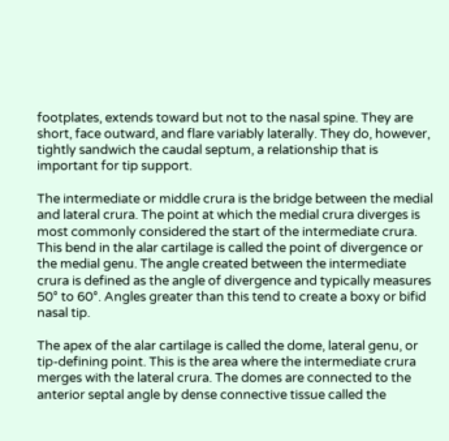footplates, extends toward but not to the nasal spine. They are short, face outward, and flare variably laterally. They do, however, tightly sandwich the caudal septum, a relationship that is important for tip support.

The intermediate or middle crura is the bridge between the medial and lateral crura. The point at which the medial crura diverges is most commonly considered the start of the intermediate crura. This bend in the alar cartilage is called the point of divergence or the medial genu. The angle created between the intermediate crura is defined as the angle of divergence and typically measures 50° to 60°. Angles greater than this tend to create a boxy or bifid nasal tip.

The apex of the alar cartilage is called the dome, lateral genu, or tip-defining point. This is the area where the intermediate crura merges with the lateral crura. The domes are connected to the anterior septal angle by dense connective tissue called the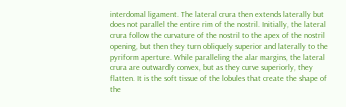interdomal ligament. The lateral crura then extends laterally but does not parallel the entire rim of the nostril. Initially, the lateral crura follow the curvature of the nostril to the apex of the nostril opening, but then they turn obliquely superior and laterally to the pyriform aperture. While paralleling the alar margins, the lateral crura are outwardly convex, but as they curve superiorly, they flatten. It is the soft tissue of the lobules that create the shape of the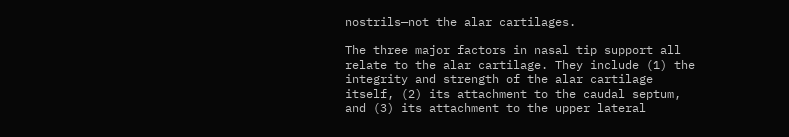nostrils—not the alar cartilages.

The three major factors in nasal tip support all relate to the alar cartilage. They include (1) the integrity and strength of the alar cartilage itself, (2) its attachment to the caudal septum, and (3) its attachment to the upper lateral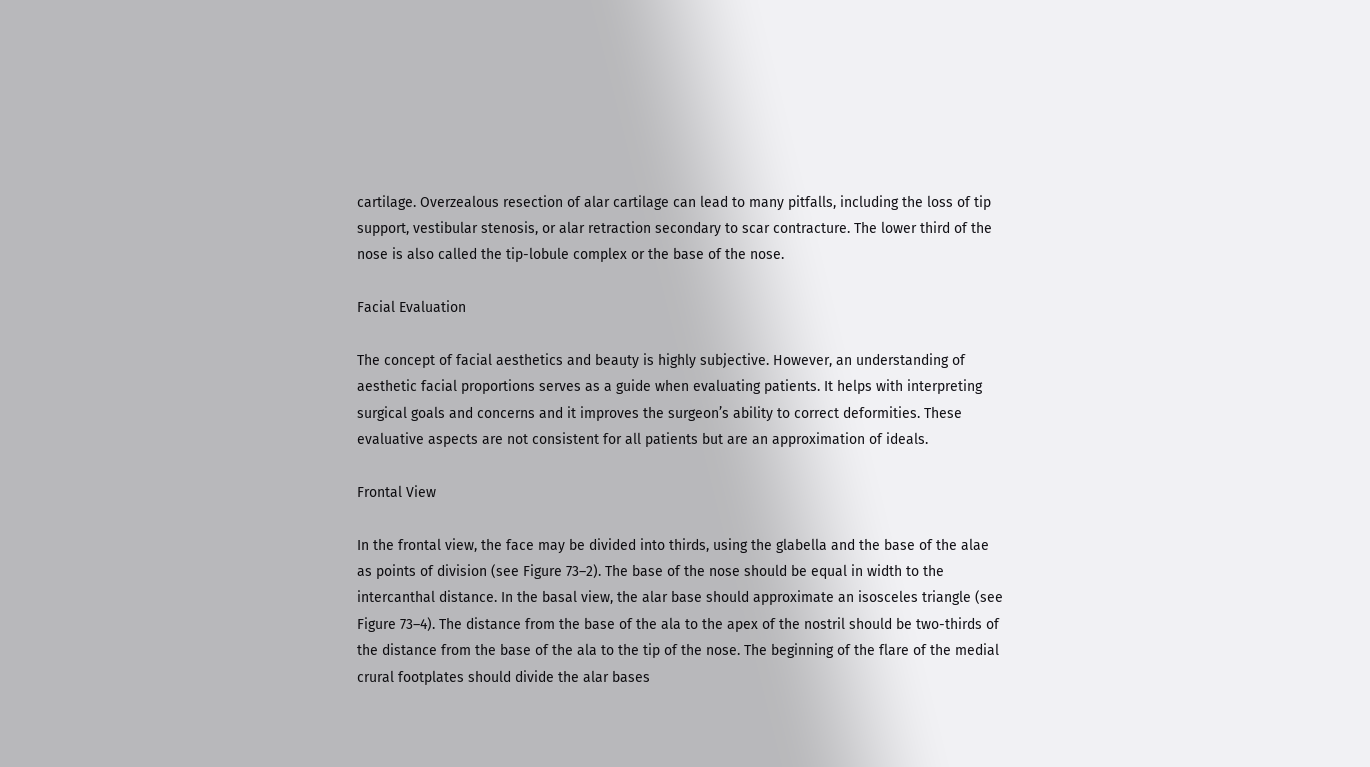cartilage. Overzealous resection of alar cartilage can lead to many pitfalls, including the loss of tip support, vestibular stenosis, or alar retraction secondary to scar contracture. The lower third of the nose is also called the tip-lobule complex or the base of the nose.

Facial Evaluation

The concept of facial aesthetics and beauty is highly subjective. However, an understanding of aesthetic facial proportions serves as a guide when evaluating patients. It helps with interpreting surgical goals and concerns and it improves the surgeon’s ability to correct deformities. These evaluative aspects are not consistent for all patients but are an approximation of ideals.

Frontal View

In the frontal view, the face may be divided into thirds, using the glabella and the base of the alae as points of division (see Figure 73–2). The base of the nose should be equal in width to the intercanthal distance. In the basal view, the alar base should approximate an isosceles triangle (see Figure 73–4). The distance from the base of the ala to the apex of the nostril should be two-thirds of the distance from the base of the ala to the tip of the nose. The beginning of the flare of the medial crural footplates should divide the alar bases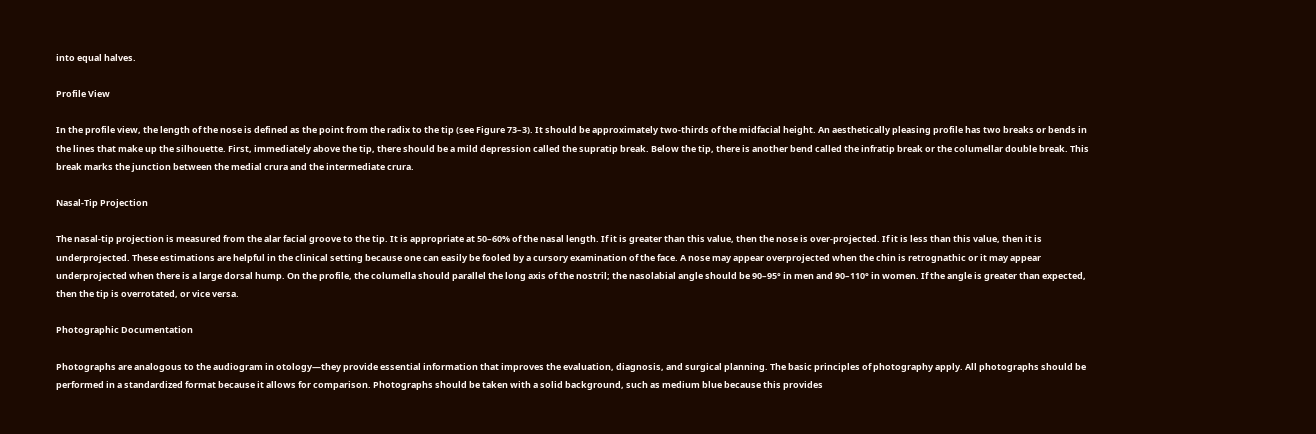into equal halves.

Profile View

In the profile view, the length of the nose is defined as the point from the radix to the tip (see Figure 73–3). It should be approximately two-thirds of the midfacial height. An aesthetically pleasing profile has two breaks or bends in the lines that make up the silhouette. First, immediately above the tip, there should be a mild depression called the supratip break. Below the tip, there is another bend called the infratip break or the columellar double break. This break marks the junction between the medial crura and the intermediate crura.

Nasal-Tip Projection

The nasal-tip projection is measured from the alar facial groove to the tip. It is appropriate at 50–60% of the nasal length. If it is greater than this value, then the nose is over-projected. If it is less than this value, then it is underprojected. These estimations are helpful in the clinical setting because one can easily be fooled by a cursory examination of the face. A nose may appear overprojected when the chin is retrognathic or it may appear underprojected when there is a large dorsal hump. On the profile, the columella should parallel the long axis of the nostril; the nasolabial angle should be 90–95° in men and 90–110° in women. If the angle is greater than expected, then the tip is overrotated, or vice versa.

Photographic Documentation

Photographs are analogous to the audiogram in otology—they provide essential information that improves the evaluation, diagnosis, and surgical planning. The basic principles of photography apply. All photographs should be performed in a standardized format because it allows for comparison. Photographs should be taken with a solid background, such as medium blue because this provides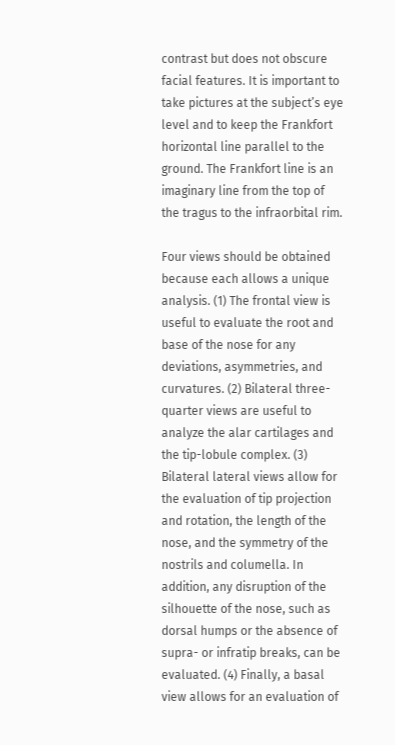contrast but does not obscure facial features. It is important to take pictures at the subject’s eye level and to keep the Frankfort horizontal line parallel to the ground. The Frankfort line is an imaginary line from the top of the tragus to the infraorbital rim.

Four views should be obtained because each allows a unique analysis. (1) The frontal view is useful to evaluate the root and base of the nose for any deviations, asymmetries, and curvatures. (2) Bilateral three-quarter views are useful to analyze the alar cartilages and the tip-lobule complex. (3) Bilateral lateral views allow for the evaluation of tip projection and rotation, the length of the nose, and the symmetry of the nostrils and columella. In addition, any disruption of the silhouette of the nose, such as dorsal humps or the absence of supra- or infratip breaks, can be evaluated. (4) Finally, a basal view allows for an evaluation of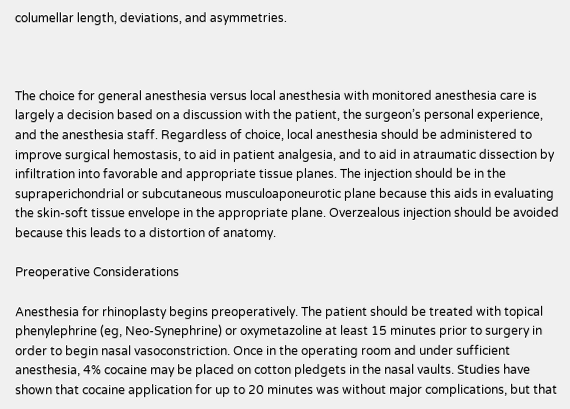columellar length, deviations, and asymmetries.



The choice for general anesthesia versus local anesthesia with monitored anesthesia care is largely a decision based on a discussion with the patient, the surgeon’s personal experience, and the anesthesia staff. Regardless of choice, local anesthesia should be administered to improve surgical hemostasis, to aid in patient analgesia, and to aid in atraumatic dissection by infiltration into favorable and appropriate tissue planes. The injection should be in the supraperichondrial or subcutaneous musculoaponeurotic plane because this aids in evaluating the skin-soft tissue envelope in the appropriate plane. Overzealous injection should be avoided because this leads to a distortion of anatomy.

Preoperative Considerations

Anesthesia for rhinoplasty begins preoperatively. The patient should be treated with topical phenylephrine (eg, Neo-Synephrine) or oxymetazoline at least 15 minutes prior to surgery in order to begin nasal vasoconstriction. Once in the operating room and under sufficient anesthesia, 4% cocaine may be placed on cotton pledgets in the nasal vaults. Studies have shown that cocaine application for up to 20 minutes was without major complications, but that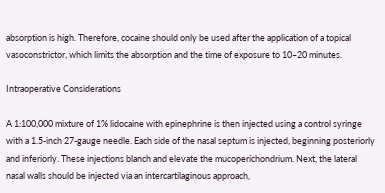absorption is high. Therefore, cocaine should only be used after the application of a topical vasoconstrictor, which limits the absorption and the time of exposure to 10–20 minutes.

Intraoperative Considerations

A 1:100,000 mixture of 1% lidocaine with epinephrine is then injected using a control syringe with a 1.5-inch 27-gauge needle. Each side of the nasal septum is injected, beginning posteriorly and inferiorly. These injections blanch and elevate the mucoperichondrium. Next, the lateral nasal walls should be injected via an intercartilaginous approach,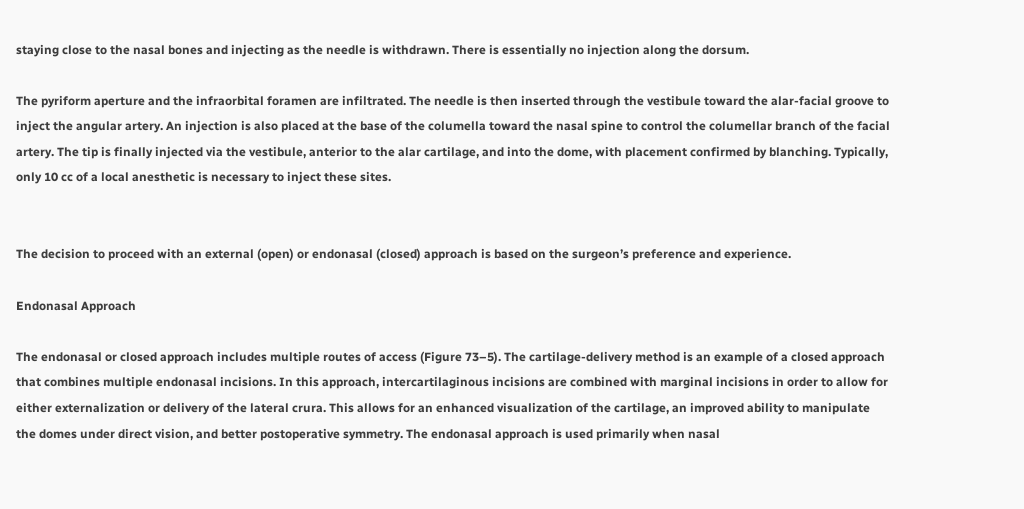staying close to the nasal bones and injecting as the needle is withdrawn. There is essentially no injection along the dorsum.

The pyriform aperture and the infraorbital foramen are infiltrated. The needle is then inserted through the vestibule toward the alar-facial groove to inject the angular artery. An injection is also placed at the base of the columella toward the nasal spine to control the columellar branch of the facial artery. The tip is finally injected via the vestibule, anterior to the alar cartilage, and into the dome, with placement confirmed by blanching. Typically, only 10 cc of a local anesthetic is necessary to inject these sites.


The decision to proceed with an external (open) or endonasal (closed) approach is based on the surgeon’s preference and experience.

Endonasal Approach

The endonasal or closed approach includes multiple routes of access (Figure 73–5). The cartilage-delivery method is an example of a closed approach that combines multiple endonasal incisions. In this approach, intercartilaginous incisions are combined with marginal incisions in order to allow for either externalization or delivery of the lateral crura. This allows for an enhanced visualization of the cartilage, an improved ability to manipulate the domes under direct vision, and better postoperative symmetry. The endonasal approach is used primarily when nasal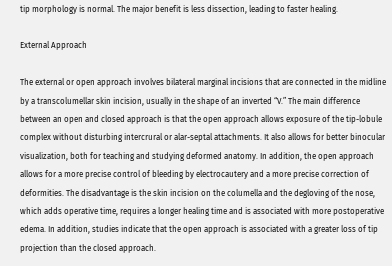tip morphology is normal. The major benefit is less dissection, leading to faster healing.

External Approach

The external or open approach involves bilateral marginal incisions that are connected in the midline by a transcolumellar skin incision, usually in the shape of an inverted “V.” The main difference between an open and closed approach is that the open approach allows exposure of the tip-lobule complex without disturbing intercrural or alar-septal attachments. It also allows for better binocular visualization, both for teaching and studying deformed anatomy. In addition, the open approach allows for a more precise control of bleeding by electrocautery and a more precise correction of deformities. The disadvantage is the skin incision on the columella and the degloving of the nose, which adds operative time, requires a longer healing time and is associated with more postoperative edema. In addition, studies indicate that the open approach is associated with a greater loss of tip projection than the closed approach.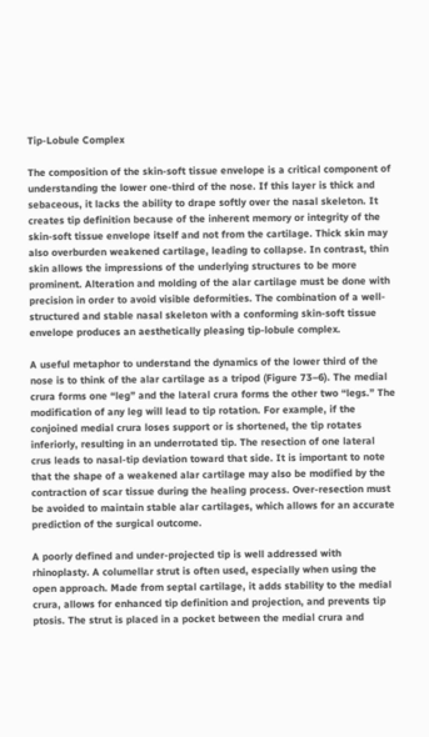Tip-Lobule Complex

The composition of the skin-soft tissue envelope is a critical component of understanding the lower one-third of the nose. If this layer is thick and sebaceous, it lacks the ability to drape softly over the nasal skeleton. It creates tip definition because of the inherent memory or integrity of the skin-soft tissue envelope itself and not from the cartilage. Thick skin may also overburden weakened cartilage, leading to collapse. In contrast, thin skin allows the impressions of the underlying structures to be more prominent. Alteration and molding of the alar cartilage must be done with precision in order to avoid visible deformities. The combination of a well-structured and stable nasal skeleton with a conforming skin-soft tissue envelope produces an aesthetically pleasing tip-lobule complex.

A useful metaphor to understand the dynamics of the lower third of the nose is to think of the alar cartilage as a tripod (Figure 73–6). The medial crura forms one “leg” and the lateral crura forms the other two “legs.” The modification of any leg will lead to tip rotation. For example, if the conjoined medial crura loses support or is shortened, the tip rotates inferiorly, resulting in an underrotated tip. The resection of one lateral crus leads to nasal-tip deviation toward that side. It is important to note that the shape of a weakened alar cartilage may also be modified by the contraction of scar tissue during the healing process. Over-resection must be avoided to maintain stable alar cartilages, which allows for an accurate prediction of the surgical outcome.

A poorly defined and under-projected tip is well addressed with rhinoplasty. A columellar strut is often used, especially when using the open approach. Made from septal cartilage, it adds stability to the medial crura, allows for enhanced tip definition and projection, and prevents tip ptosis. The strut is placed in a pocket between the medial crura and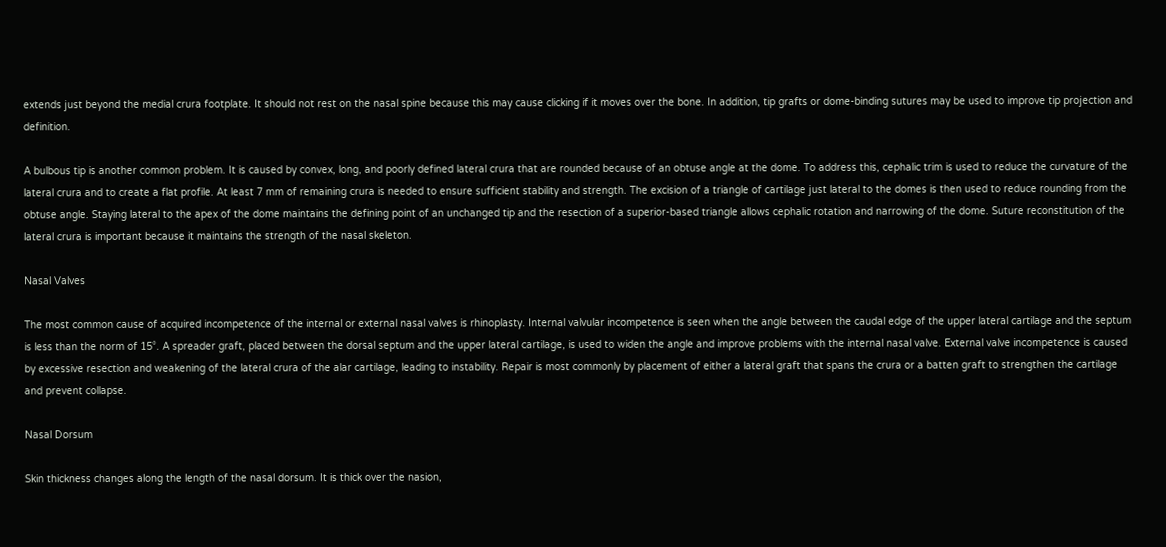extends just beyond the medial crura footplate. It should not rest on the nasal spine because this may cause clicking if it moves over the bone. In addition, tip grafts or dome-binding sutures may be used to improve tip projection and definition.

A bulbous tip is another common problem. It is caused by convex, long, and poorly defined lateral crura that are rounded because of an obtuse angle at the dome. To address this, cephalic trim is used to reduce the curvature of the lateral crura and to create a flat profile. At least 7 mm of remaining crura is needed to ensure sufficient stability and strength. The excision of a triangle of cartilage just lateral to the domes is then used to reduce rounding from the obtuse angle. Staying lateral to the apex of the dome maintains the defining point of an unchanged tip and the resection of a superior-based triangle allows cephalic rotation and narrowing of the dome. Suture reconstitution of the lateral crura is important because it maintains the strength of the nasal skeleton.

Nasal Valves

The most common cause of acquired incompetence of the internal or external nasal valves is rhinoplasty. Internal valvular incompetence is seen when the angle between the caudal edge of the upper lateral cartilage and the septum is less than the norm of 15°. A spreader graft, placed between the dorsal septum and the upper lateral cartilage, is used to widen the angle and improve problems with the internal nasal valve. External valve incompetence is caused by excessive resection and weakening of the lateral crura of the alar cartilage, leading to instability. Repair is most commonly by placement of either a lateral graft that spans the crura or a batten graft to strengthen the cartilage and prevent collapse.

Nasal Dorsum

Skin thickness changes along the length of the nasal dorsum. It is thick over the nasion,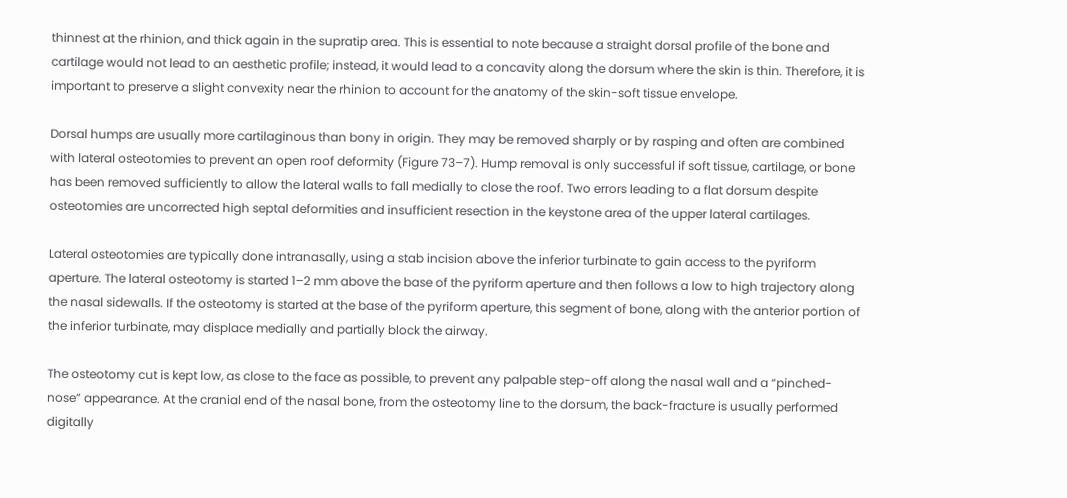thinnest at the rhinion, and thick again in the supratip area. This is essential to note because a straight dorsal profile of the bone and cartilage would not lead to an aesthetic profile; instead, it would lead to a concavity along the dorsum where the skin is thin. Therefore, it is important to preserve a slight convexity near the rhinion to account for the anatomy of the skin-soft tissue envelope.

Dorsal humps are usually more cartilaginous than bony in origin. They may be removed sharply or by rasping and often are combined with lateral osteotomies to prevent an open roof deformity (Figure 73–7). Hump removal is only successful if soft tissue, cartilage, or bone has been removed sufficiently to allow the lateral walls to fall medially to close the roof. Two errors leading to a flat dorsum despite osteotomies are uncorrected high septal deformities and insufficient resection in the keystone area of the upper lateral cartilages.

Lateral osteotomies are typically done intranasally, using a stab incision above the inferior turbinate to gain access to the pyriform aperture. The lateral osteotomy is started 1–2 mm above the base of the pyriform aperture and then follows a low to high trajectory along the nasal sidewalls. If the osteotomy is started at the base of the pyriform aperture, this segment of bone, along with the anterior portion of the inferior turbinate, may displace medially and partially block the airway.

The osteotomy cut is kept low, as close to the face as possible, to prevent any palpable step-off along the nasal wall and a “pinched-nose” appearance. At the cranial end of the nasal bone, from the osteotomy line to the dorsum, the back-fracture is usually performed digitally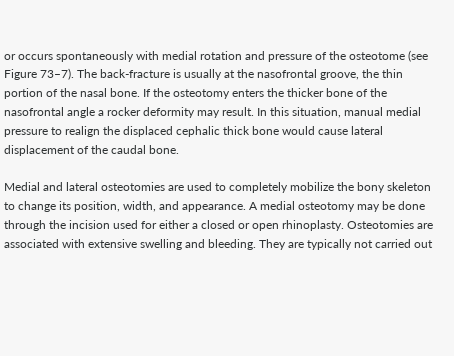or occurs spontaneously with medial rotation and pressure of the osteotome (see Figure 73–7). The back-fracture is usually at the nasofrontal groove, the thin portion of the nasal bone. If the osteotomy enters the thicker bone of the nasofrontal angle a rocker deformity may result. In this situation, manual medial pressure to realign the displaced cephalic thick bone would cause lateral displacement of the caudal bone.

Medial and lateral osteotomies are used to completely mobilize the bony skeleton to change its position, width, and appearance. A medial osteotomy may be done through the incision used for either a closed or open rhinoplasty. Osteotomies are associated with extensive swelling and bleeding. They are typically not carried out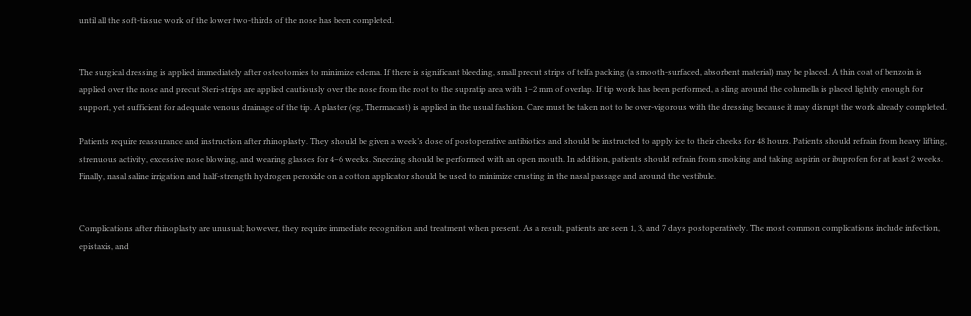until all the soft-tissue work of the lower two-thirds of the nose has been completed.


The surgical dressing is applied immediately after osteotomies to minimize edema. If there is significant bleeding, small precut strips of telfa packing (a smooth-surfaced, absorbent material) may be placed. A thin coat of benzoin is applied over the nose and precut Steri-strips are applied cautiously over the nose from the root to the supratip area with 1–2 mm of overlap. If tip work has been performed, a sling around the columella is placed lightly enough for support, yet sufficient for adequate venous drainage of the tip. A plaster (eg, Thermacast) is applied in the usual fashion. Care must be taken not to be over-vigorous with the dressing because it may disrupt the work already completed.

Patients require reassurance and instruction after rhinoplasty. They should be given a week’s dose of postoperative antibiotics and should be instructed to apply ice to their cheeks for 48 hours. Patients should refrain from heavy lifting, strenuous activity, excessive nose blowing, and wearing glasses for 4–6 weeks. Sneezing should be performed with an open mouth. In addition, patients should refrain from smoking and taking aspirin or ibuprofen for at least 2 weeks. Finally, nasal saline irrigation and half-strength hydrogen peroxide on a cotton applicator should be used to minimize crusting in the nasal passage and around the vestibule.


Complications after rhinoplasty are unusual; however, they require immediate recognition and treatment when present. As a result, patients are seen 1, 3, and 7 days postoperatively. The most common complications include infection, epistaxis, and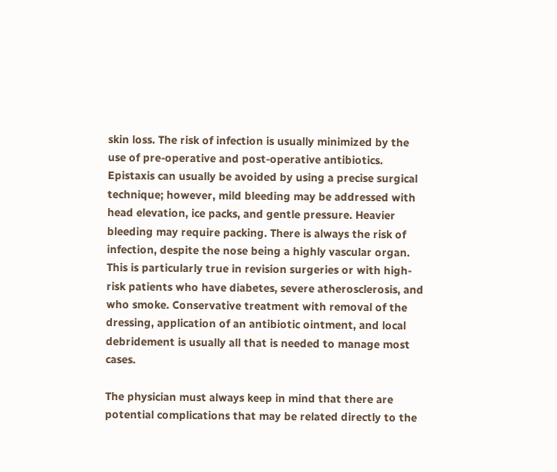skin loss. The risk of infection is usually minimized by the use of pre-operative and post-operative antibiotics. Epistaxis can usually be avoided by using a precise surgical technique; however, mild bleeding may be addressed with head elevation, ice packs, and gentle pressure. Heavier bleeding may require packing. There is always the risk of infection, despite the nose being a highly vascular organ. This is particularly true in revision surgeries or with high-risk patients who have diabetes, severe atherosclerosis, and who smoke. Conservative treatment with removal of the dressing, application of an antibiotic ointment, and local debridement is usually all that is needed to manage most cases.

The physician must always keep in mind that there are potential complications that may be related directly to the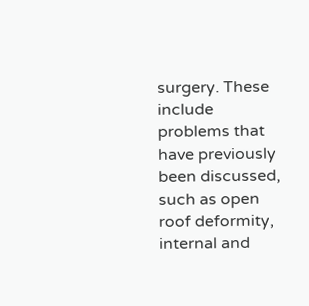surgery. These include problems that have previously been discussed, such as open roof deformity, internal and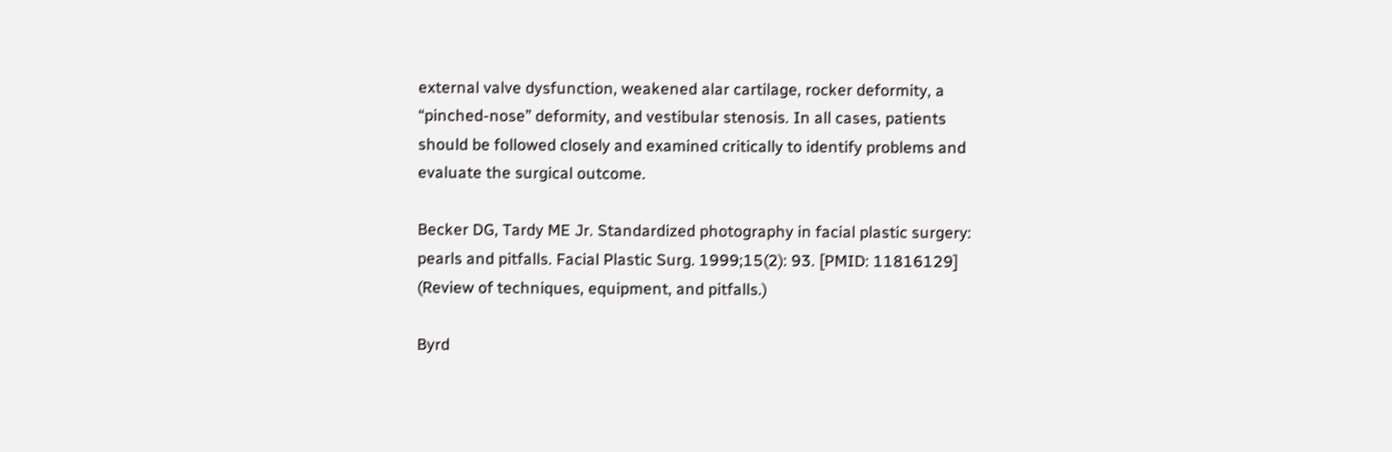external valve dysfunction, weakened alar cartilage, rocker deformity, a “pinched-nose” deformity, and vestibular stenosis. In all cases, patients should be followed closely and examined critically to identify problems and evaluate the surgical outcome.

Becker DG, Tardy ME Jr. Standardized photography in facial plastic surgery: pearls and pitfalls. Facial Plastic Surg. 1999;15(2): 93. [PMID: 11816129] (Review of techniques, equipment, and pitfalls.)

Byrd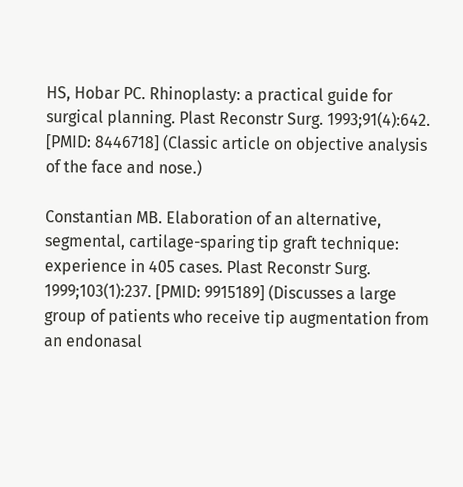HS, Hobar PC. Rhinoplasty: a practical guide for surgical planning. Plast Reconstr Surg. 1993;91(4):642. [PMID: 8446718] (Classic article on objective analysis of the face and nose.)

Constantian MB. Elaboration of an alternative, segmental, cartilage-sparing tip graft technique: experience in 405 cases. Plast Reconstr Surg. 1999;103(1):237. [PMID: 9915189] (Discusses a large group of patients who receive tip augmentation from an endonasal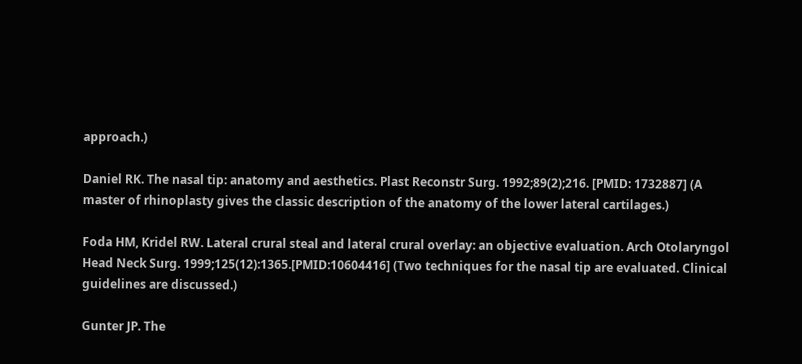approach.)

Daniel RK. The nasal tip: anatomy and aesthetics. Plast Reconstr Surg. 1992;89(2);216. [PMID: 1732887] (A master of rhinoplasty gives the classic description of the anatomy of the lower lateral cartilages.)

Foda HM, Kridel RW. Lateral crural steal and lateral crural overlay: an objective evaluation. Arch Otolaryngol Head Neck Surg. 1999;125(12):1365.[PMID:10604416] (Two techniques for the nasal tip are evaluated. Clinical guidelines are discussed.)

Gunter JP. The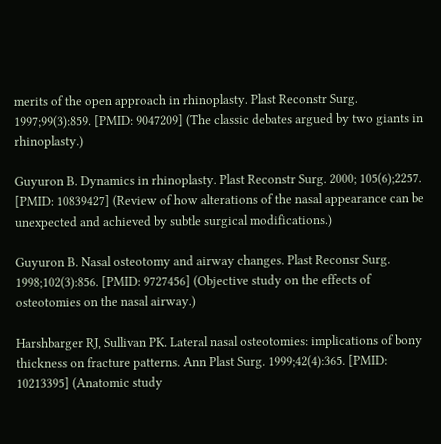merits of the open approach in rhinoplasty. Plast Reconstr Surg. 1997;99(3):859. [PMID: 9047209] (The classic debates argued by two giants in rhinoplasty.)

Guyuron B. Dynamics in rhinoplasty. Plast Reconstr Surg. 2000; 105(6);2257. [PMID: 10839427] (Review of how alterations of the nasal appearance can be unexpected and achieved by subtle surgical modifications.)

Guyuron B. Nasal osteotomy and airway changes. Plast Reconsr Surg. 1998;102(3):856. [PMID: 9727456] (Objective study on the effects of osteotomies on the nasal airway.)

Harshbarger RJ, Sullivan PK. Lateral nasal osteotomies: implications of bony thickness on fracture patterns. Ann Plast Surg. 1999;42(4):365. [PMID: 10213395] (Anatomic study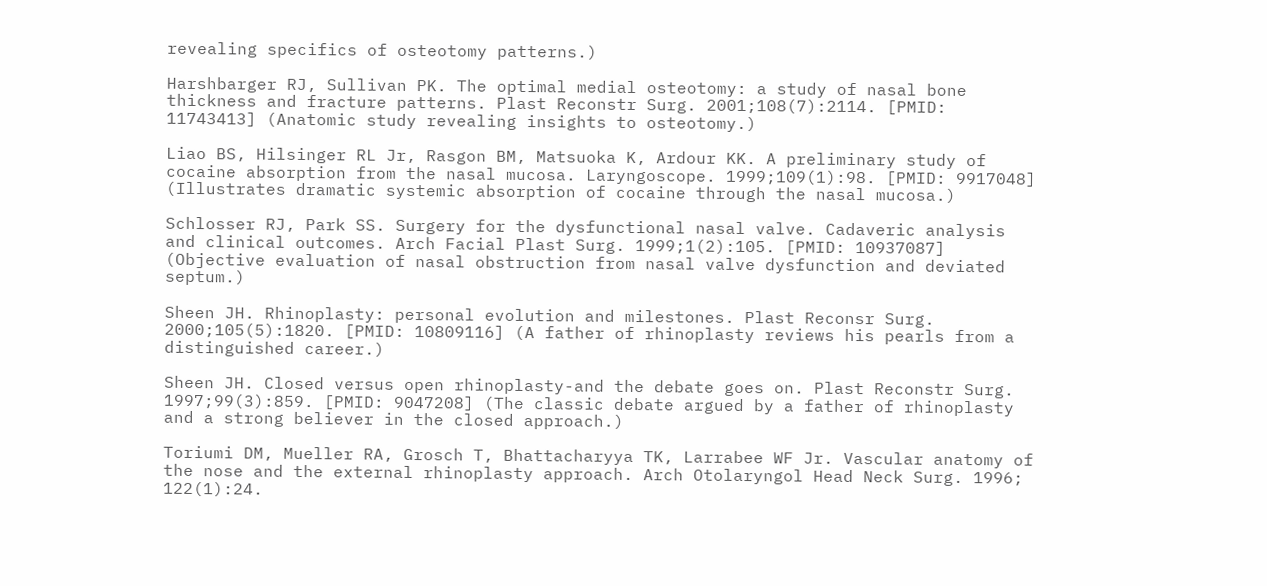revealing specifics of osteotomy patterns.)

Harshbarger RJ, Sullivan PK. The optimal medial osteotomy: a study of nasal bone thickness and fracture patterns. Plast Reconstr Surg. 2001;108(7):2114. [PMID: 11743413] (Anatomic study revealing insights to osteotomy.)

Liao BS, Hilsinger RL Jr, Rasgon BM, Matsuoka K, Ardour KK. A preliminary study of cocaine absorption from the nasal mucosa. Laryngoscope. 1999;109(1):98. [PMID: 9917048] (Illustrates dramatic systemic absorption of cocaine through the nasal mucosa.)

Schlosser RJ, Park SS. Surgery for the dysfunctional nasal valve. Cadaveric analysis and clinical outcomes. Arch Facial Plast Surg. 1999;1(2):105. [PMID: 10937087] (Objective evaluation of nasal obstruction from nasal valve dysfunction and deviated septum.)

Sheen JH. Rhinoplasty: personal evolution and milestones. Plast Reconsr Surg. 2000;105(5):1820. [PMID: 10809116] (A father of rhinoplasty reviews his pearls from a distinguished career.)

Sheen JH. Closed versus open rhinoplasty-and the debate goes on. Plast Reconstr Surg. 1997;99(3):859. [PMID: 9047208] (The classic debate argued by a father of rhinoplasty and a strong believer in the closed approach.)

Toriumi DM, Mueller RA, Grosch T, Bhattacharyya TK, Larrabee WF Jr. Vascular anatomy of the nose and the external rhinoplasty approach. Arch Otolaryngol Head Neck Surg. 1996; 122(1):24.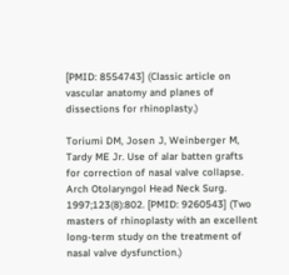[PMID: 8554743] (Classic article on vascular anatomy and planes of dissections for rhinoplasty.)

Toriumi DM, Josen J, Weinberger M, Tardy ME Jr. Use of alar batten grafts for correction of nasal valve collapse. Arch Otolaryngol Head Neck Surg. 1997;123(8):802. [PMID: 9260543] (Two masters of rhinoplasty with an excellent long-term study on the treatment of nasal valve dysfunction.)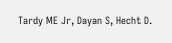Tardy ME Jr, Dayan S, Hecht D.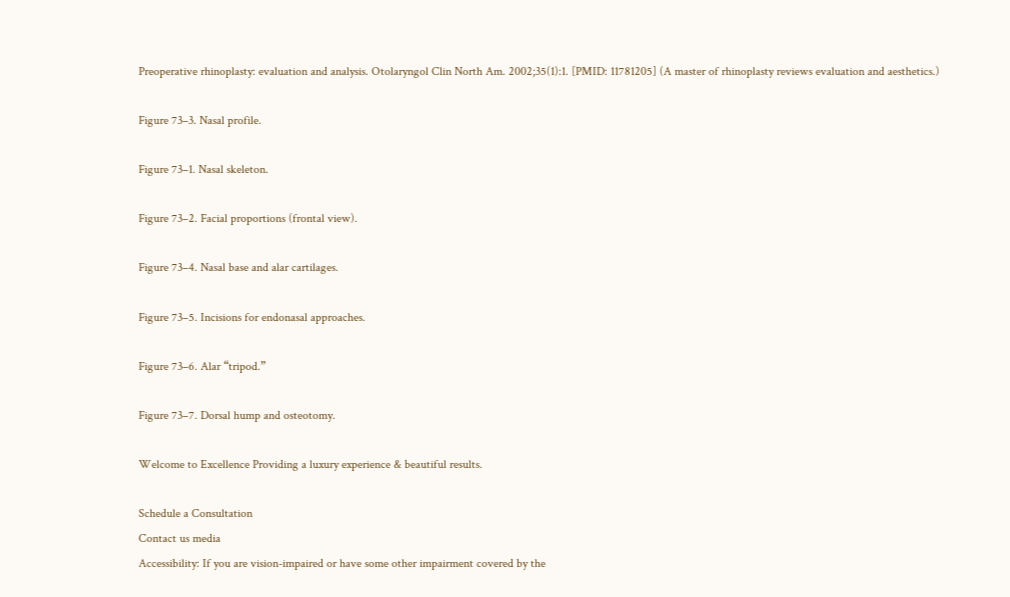Preoperative rhinoplasty: evaluation and analysis. Otolaryngol Clin North Am. 2002;35(1):1. [PMID: 11781205] (A master of rhinoplasty reviews evaluation and aesthetics.)

Figure 73–3. Nasal profile.

Figure 73–1. Nasal skeleton.

Figure 73–2. Facial proportions (frontal view).

Figure 73–4. Nasal base and alar cartilages.

Figure 73–5. Incisions for endonasal approaches.

Figure 73–6. Alar “tripod.”

Figure 73–7. Dorsal hump and osteotomy.

Welcome to Excellence Providing a luxury experience & beautiful results.

Schedule a Consultation
Contact us media
Accessibility: If you are vision-impaired or have some other impairment covered by the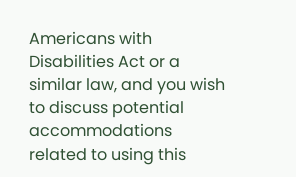Americans with Disabilities Act or a similar law, and you wish to discuss potential accommodations related to using this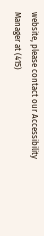website, please contact our Accessibility Manager at (415)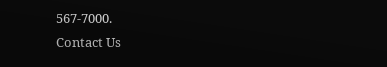567-7000.
Contact Us